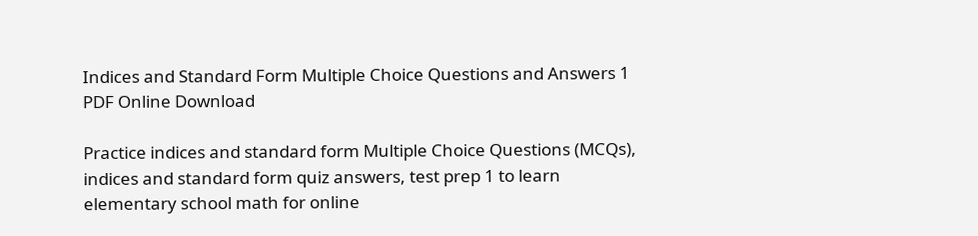Indices and Standard Form Multiple Choice Questions and Answers 1 PDF Online Download

Practice indices and standard form Multiple Choice Questions (MCQs), indices and standard form quiz answers, test prep 1 to learn elementary school math for online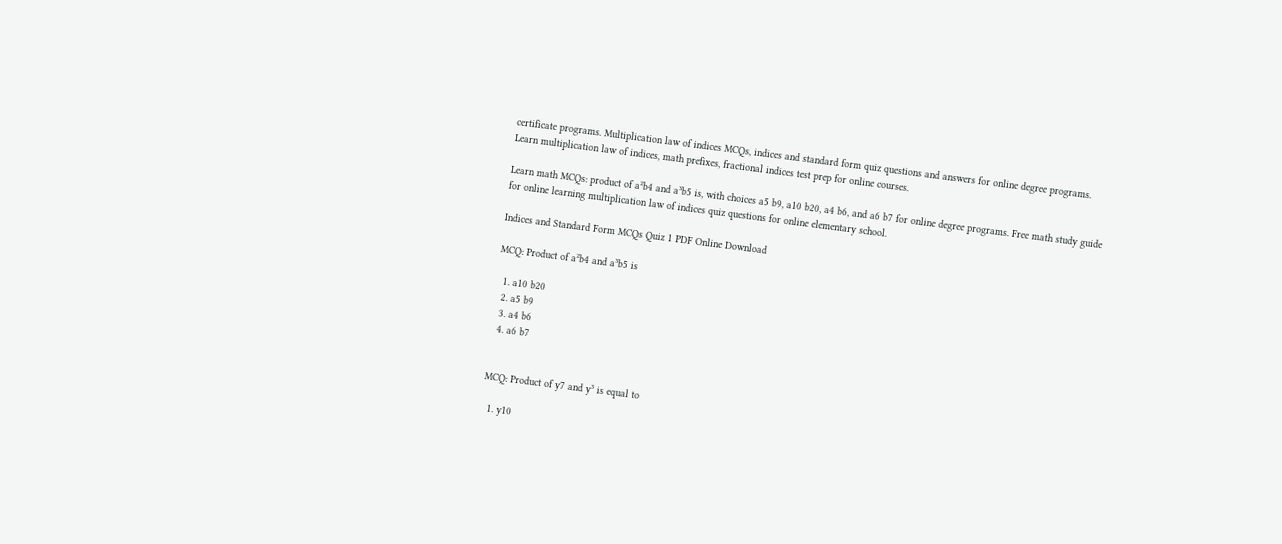certificate programs. Multiplication law of indices MCQs, indices and standard form quiz questions and answers for online degree programs. Learn multiplication law of indices, math prefixes, fractional indices test prep for online courses.

Learn math MCQs: product of a²b4 and a³b5 is, with choices a5 b9, a10 b20, a4 b6, and a6 b7 for online degree programs. Free math study guide for online learning multiplication law of indices quiz questions for online elementary school.

Indices and Standard Form MCQs Quiz 1 PDF Online Download

MCQ: Product of a²b4 and a³b5 is

  1. a10 b20
  2. a5 b9
  3. a4 b6
  4. a6 b7


MCQ: Product of y7 and y³ is equal to

  1. y10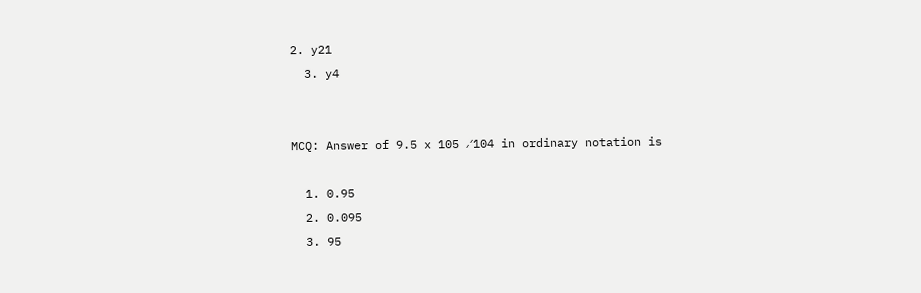2. y21
  3. y4


MCQ: Answer of 9.5 x 105 ⁄104 in ordinary notation is

  1. 0.95
  2. 0.095
  3. 95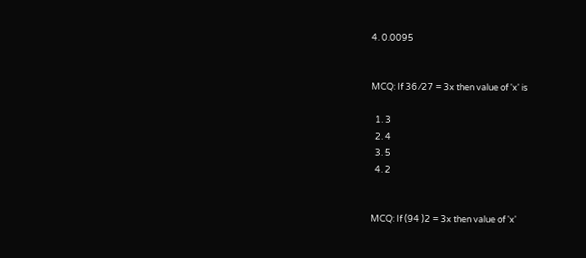4. 0.0095


MCQ: If 36 ⁄27 = 3x then value of 'x' is

  1. 3
  2. 4
  3. 5
  4. 2


MCQ: If (94 )2 = 3x then value of 'x'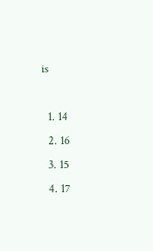is

  1. 14
  2. 16
  3. 15
  4. 17